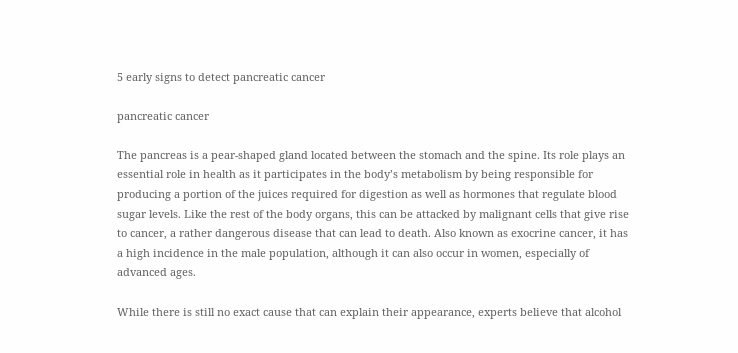5 early signs to detect pancreatic cancer

pancreatic cancer

The pancreas is a pear-shaped gland located between the stomach and the spine. Its role plays an essential role in health as it participates in the body’s metabolism by being responsible for producing a portion of the juices required for digestion as well as hormones that regulate blood sugar levels. Like the rest of the body organs, this can be attacked by malignant cells that give rise to cancer, a rather dangerous disease that can lead to death. Also known as exocrine cancer, it has a high incidence in the male population, although it can also occur in women, especially of advanced ages.

While there is still no exact cause that can explain their appearance, experts believe that alcohol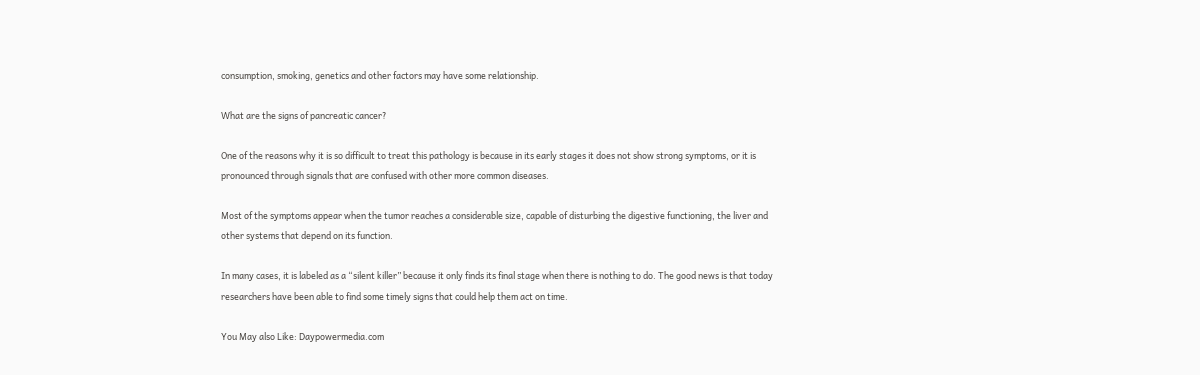consumption, smoking, genetics and other factors may have some relationship.

What are the signs of pancreatic cancer?

One of the reasons why it is so difficult to treat this pathology is because in its early stages it does not show strong symptoms, or it is pronounced through signals that are confused with other more common diseases.

Most of the symptoms appear when the tumor reaches a considerable size, capable of disturbing the digestive functioning, the liver and other systems that depend on its function.

In many cases, it is labeled as a “silent killer” because it only finds its final stage when there is nothing to do. The good news is that today researchers have been able to find some timely signs that could help them act on time.

You May also Like: Daypowermedia.com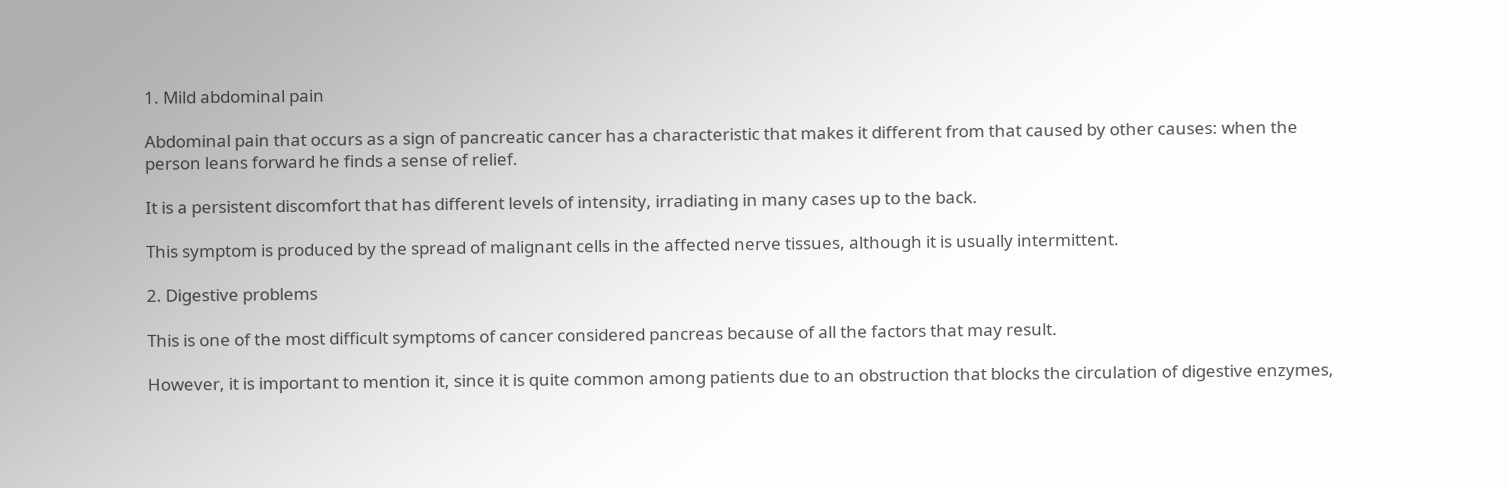1. Mild abdominal pain

Abdominal pain that occurs as a sign of pancreatic cancer has a characteristic that makes it different from that caused by other causes: when the person leans forward he finds a sense of relief.

It is a persistent discomfort that has different levels of intensity, irradiating in many cases up to the back.

This symptom is produced by the spread of malignant cells in the affected nerve tissues, although it is usually intermittent.

2. Digestive problems

This is one of the most difficult symptoms of cancer considered pancreas because of all the factors that may result.

However, it is important to mention it, since it is quite common among patients due to an obstruction that blocks the circulation of digestive enzymes,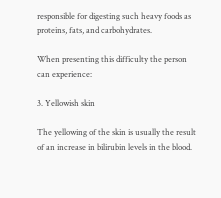responsible for digesting such heavy foods as proteins, fats, and carbohydrates.

When presenting this difficulty the person can experience:

3. Yellowish skin

The yellowing of the skin is usually the result of an increase in bilirubin levels in the blood.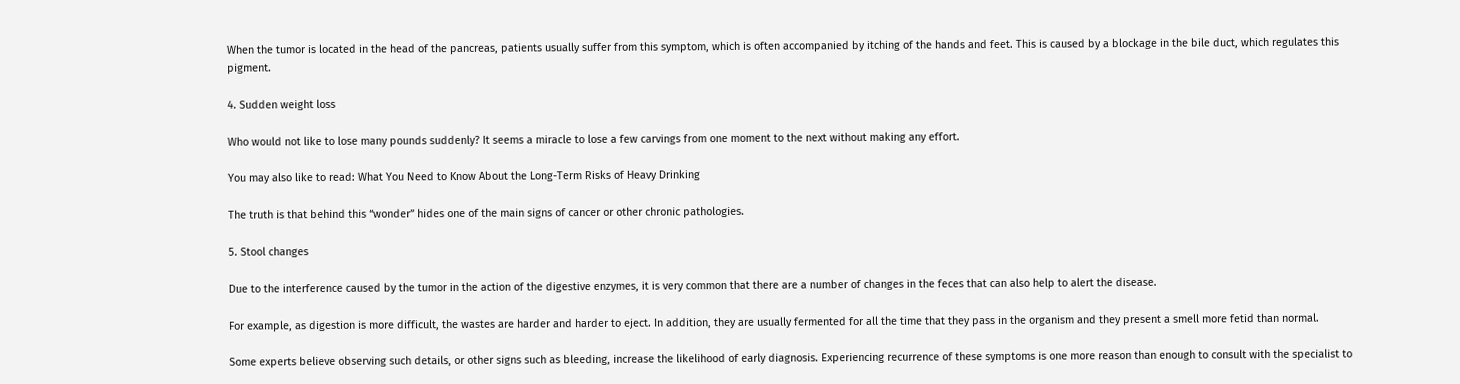When the tumor is located in the head of the pancreas, patients usually suffer from this symptom, which is often accompanied by itching of the hands and feet. This is caused by a blockage in the bile duct, which regulates this pigment.

4. Sudden weight loss

Who would not like to lose many pounds suddenly? It seems a miracle to lose a few carvings from one moment to the next without making any effort.

You may also like to read: What You Need to Know About the Long-Term Risks of Heavy Drinking

The truth is that behind this “wonder” hides one of the main signs of cancer or other chronic pathologies.

5. Stool changes

Due to the interference caused by the tumor in the action of the digestive enzymes, it is very common that there are a number of changes in the feces that can also help to alert the disease.

For example, as digestion is more difficult, the wastes are harder and harder to eject. In addition, they are usually fermented for all the time that they pass in the organism and they present a smell more fetid than normal.

Some experts believe observing such details, or other signs such as bleeding, increase the likelihood of early diagnosis. Experiencing recurrence of these symptoms is one more reason than enough to consult with the specialist to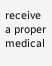receive a proper medical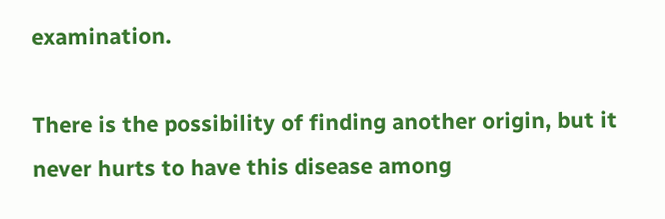examination.

There is the possibility of finding another origin, but it never hurts to have this disease among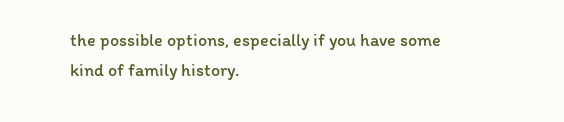the possible options, especially if you have some kind of family history.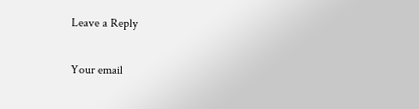Leave a Reply

Your email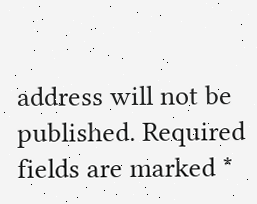address will not be published. Required fields are marked *